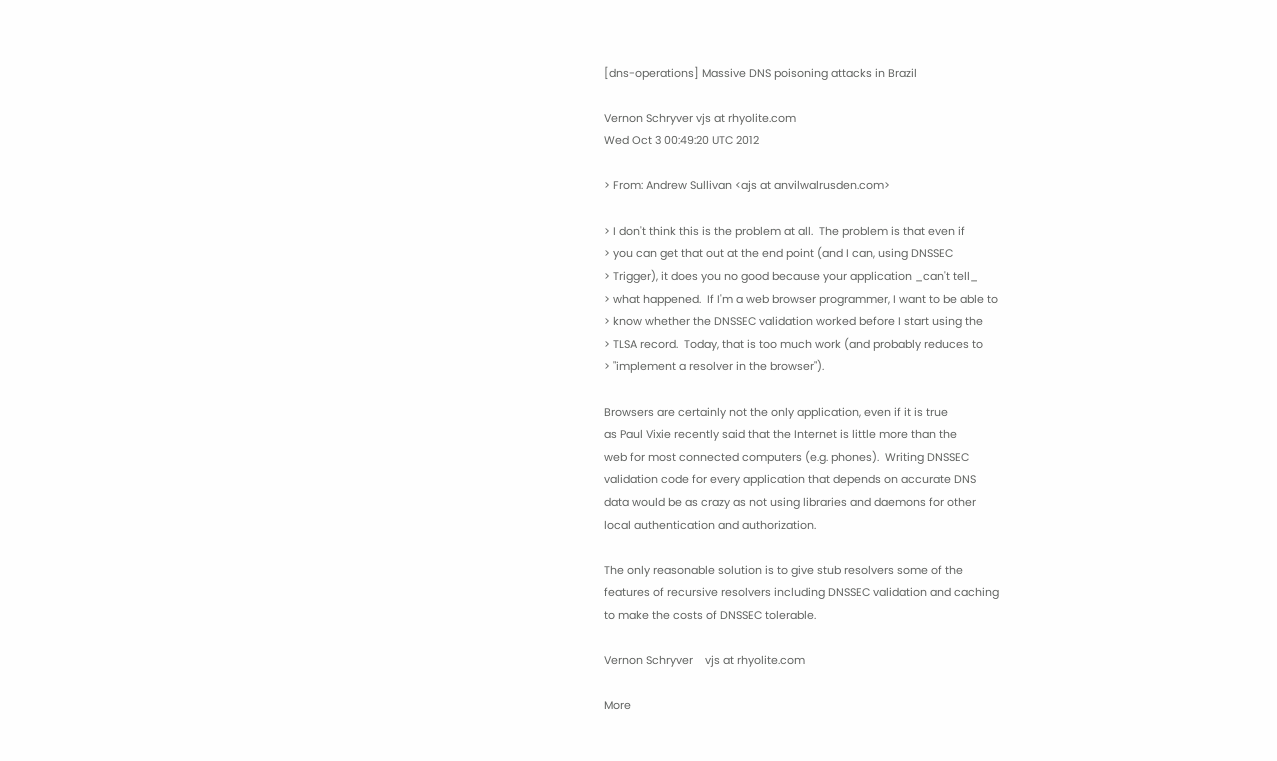[dns-operations] Massive DNS poisoning attacks in Brazil

Vernon Schryver vjs at rhyolite.com
Wed Oct 3 00:49:20 UTC 2012

> From: Andrew Sullivan <ajs at anvilwalrusden.com>

> I don't think this is the problem at all.  The problem is that even if
> you can get that out at the end point (and I can, using DNSSEC
> Trigger), it does you no good because your application _can't tell_
> what happened.  If I'm a web browser programmer, I want to be able to
> know whether the DNSSEC validation worked before I start using the
> TLSA record.  Today, that is too much work (and probably reduces to
> "implement a resolver in the browser").

Browsers are certainly not the only application, even if it is true
as Paul Vixie recently said that the Internet is little more than the
web for most connected computers (e.g. phones).  Writing DNSSEC
validation code for every application that depends on accurate DNS
data would be as crazy as not using libraries and daemons for other
local authentication and authorization.

The only reasonable solution is to give stub resolvers some of the
features of recursive resolvers including DNSSEC validation and caching
to make the costs of DNSSEC tolerable.

Vernon Schryver    vjs at rhyolite.com

More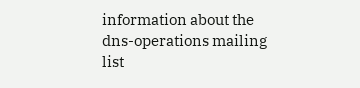information about the dns-operations mailing list